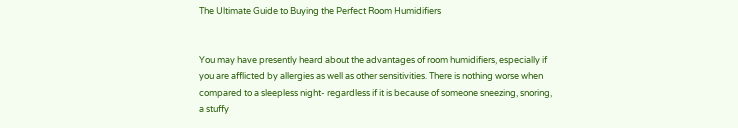The Ultimate Guide to Buying the Perfect Room Humidifiers


You may have presently heard about the advantages of room humidifiers, especially if you are afflicted by allergies as well as other sensitivities. There is nothing worse when compared to a sleepless night- regardless if it is because of someone sneezing, snoring, a stuffy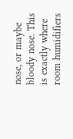nose, or maybe bloody nose. This is exactly where room humidifiers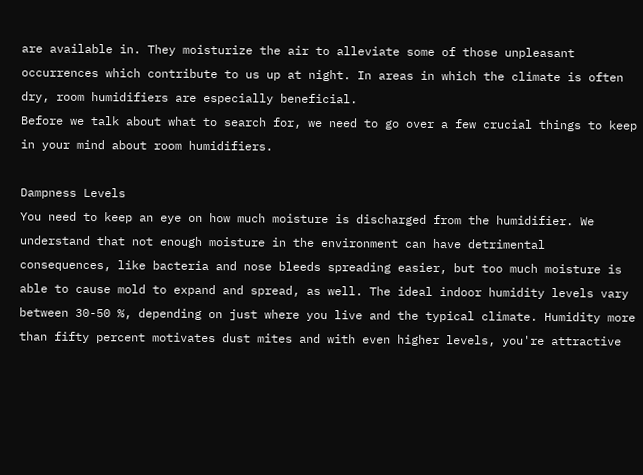are available in. They moisturize the air to alleviate some of those unpleasant occurrences which contribute to us up at night. In areas in which the climate is often dry, room humidifiers are especially beneficial.
Before we talk about what to search for, we need to go over a few crucial things to keep in your mind about room humidifiers.

Dampness Levels
You need to keep an eye on how much moisture is discharged from the humidifier. We understand that not enough moisture in the environment can have detrimental consequences, like bacteria and nose bleeds spreading easier, but too much moisture is able to cause mold to expand and spread, as well. The ideal indoor humidity levels vary between 30-50 %, depending on just where you live and the typical climate. Humidity more than fifty percent motivates dust mites and with even higher levels, you're attractive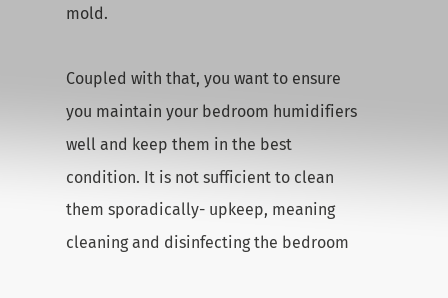mold.

Coupled with that, you want to ensure you maintain your bedroom humidifiers well and keep them in the best condition. It is not sufficient to clean them sporadically- upkeep, meaning cleaning and disinfecting the bedroom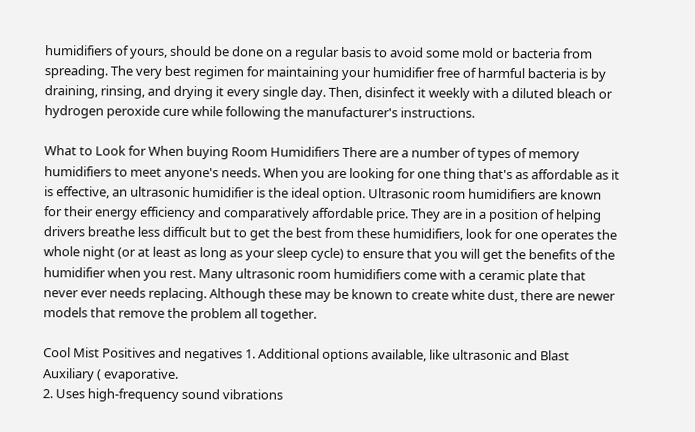humidifiers of yours, should be done on a regular basis to avoid some mold or bacteria from spreading. The very best regimen for maintaining your humidifier free of harmful bacteria is by draining, rinsing, and drying it every single day. Then, disinfect it weekly with a diluted bleach or hydrogen peroxide cure while following the manufacturer's instructions.

What to Look for When buying Room Humidifiers There are a number of types of memory humidifiers to meet anyone's needs. When you are looking for one thing that's as affordable as it is effective, an ultrasonic humidifier is the ideal option. Ultrasonic room humidifiers are known for their energy efficiency and comparatively affordable price. They are in a position of helping drivers breathe less difficult but to get the best from these humidifiers, look for one operates the whole night (or at least as long as your sleep cycle) to ensure that you will get the benefits of the humidifier when you rest. Many ultrasonic room humidifiers come with a ceramic plate that never ever needs replacing. Although these may be known to create white dust, there are newer models that remove the problem all together.

Cool Mist Positives and negatives 1. Additional options available, like ultrasonic and Blast Auxiliary ( evaporative.
2. Uses high-frequency sound vibrations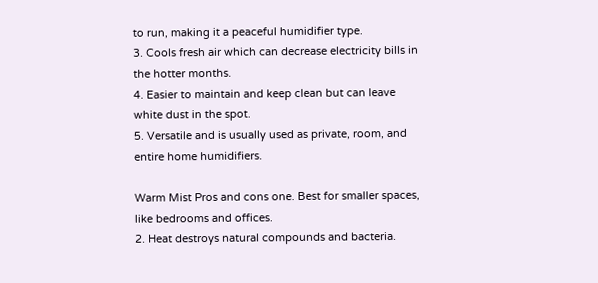to run, making it a peaceful humidifier type.
3. Cools fresh air which can decrease electricity bills in the hotter months.
4. Easier to maintain and keep clean but can leave white dust in the spot.
5. Versatile and is usually used as private, room, and entire home humidifiers.

Warm Mist Pros and cons one. Best for smaller spaces, like bedrooms and offices.
2. Heat destroys natural compounds and bacteria.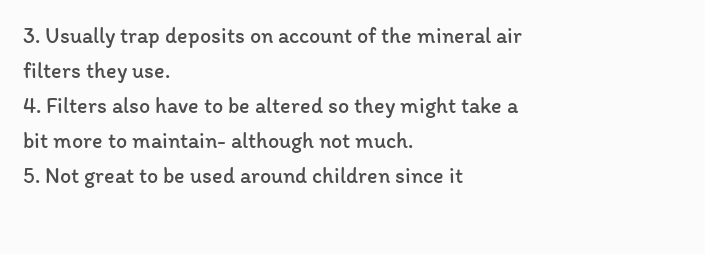3. Usually trap deposits on account of the mineral air filters they use.
4. Filters also have to be altered so they might take a bit more to maintain- although not much.
5. Not great to be used around children since it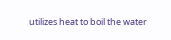utilizes heat to boil the water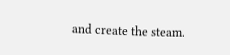and create the steam.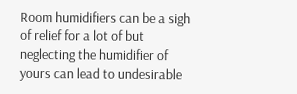Room humidifiers can be a sigh of relief for a lot of but neglecting the humidifier of yours can lead to undesirable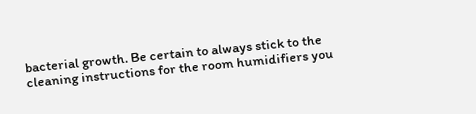bacterial growth. Be certain to always stick to the cleaning instructions for the room humidifiers you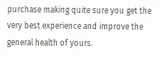purchase making quite sure you get the very best experience and improve the general health of yours.